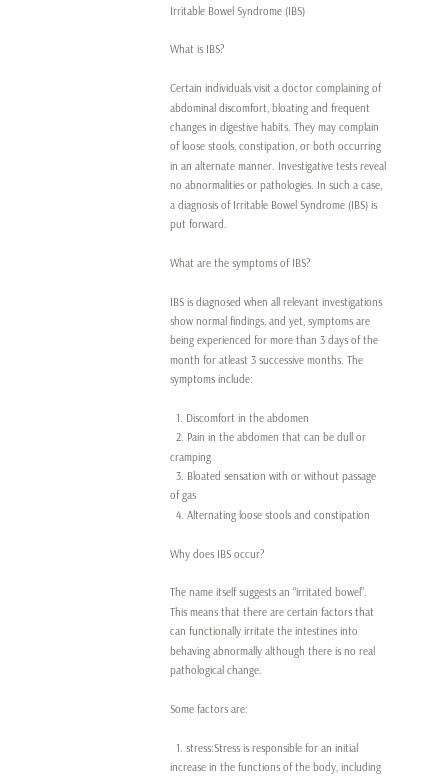Irritable Bowel Syndrome (IBS)

What is IBS?

Certain individuals visit a doctor complaining of abdominal discomfort, bloating and frequent changes in digestive habits. They may complain of loose stools, constipation, or both occurring in an alternate manner. Investigative tests reveal no abnormalities or pathologies. In such a case, a diagnosis of Irritable Bowel Syndrome (IBS) is put forward.

What are the symptoms of IBS?

IBS is diagnosed when all relevant investigations show normal findings, and yet, symptoms are being experienced for more than 3 days of the month for atleast 3 successive months. The symptoms include:

  1. Discomfort in the abdomen
  2. Pain in the abdomen that can be dull or cramping
  3. Bloated sensation with or without passage of gas
  4. Alternating loose stools and constipation

Why does IBS occur?

The name itself suggests an “irritated bowel”. This means that there are certain factors that can functionally irritate the intestines into behaving abnormally although there is no real pathological change.

Some factors are:

  1. stress:Stress is responsible for an initial increase in the functions of the body, including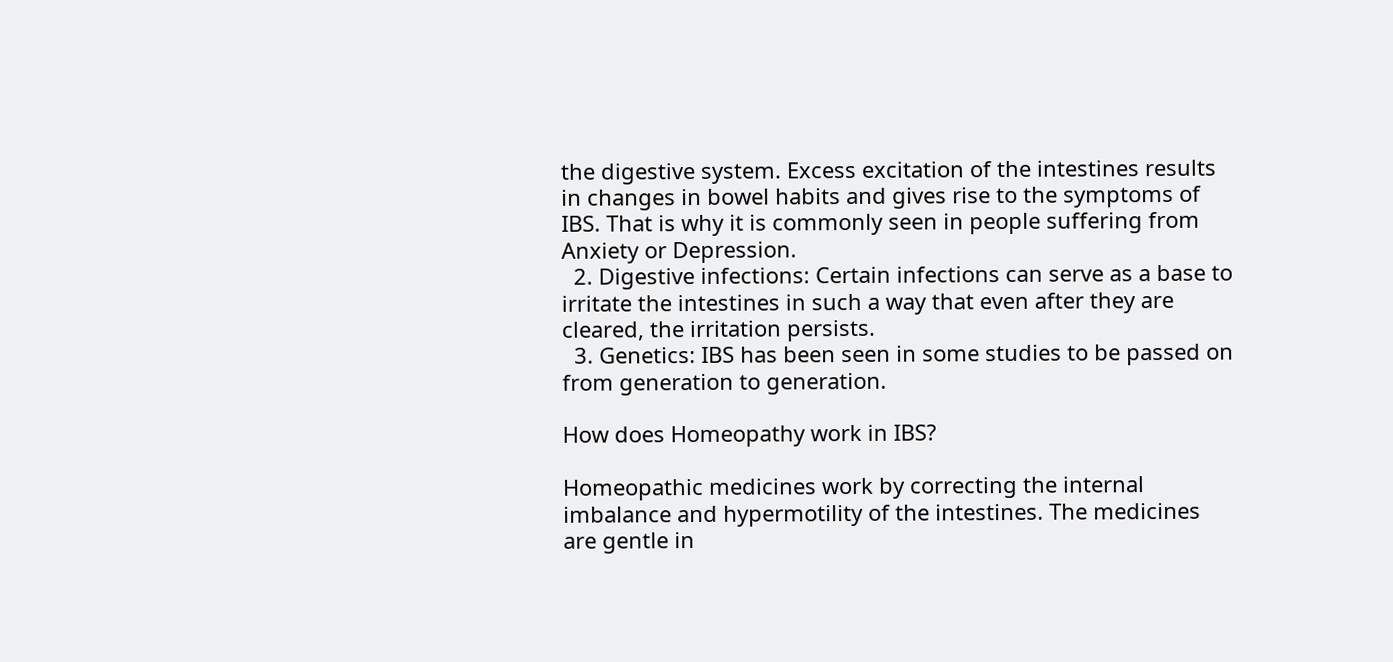the digestive system. Excess excitation of the intestines results in changes in bowel habits and gives rise to the symptoms of IBS. That is why it is commonly seen in people suffering from Anxiety or Depression.
  2. Digestive infections: Certain infections can serve as a base to irritate the intestines in such a way that even after they are cleared, the irritation persists.
  3. Genetics: IBS has been seen in some studies to be passed on from generation to generation.

How does Homeopathy work in IBS?

Homeopathic medicines work by correcting the internal imbalance and hypermotility of the intestines. The medicines are gentle in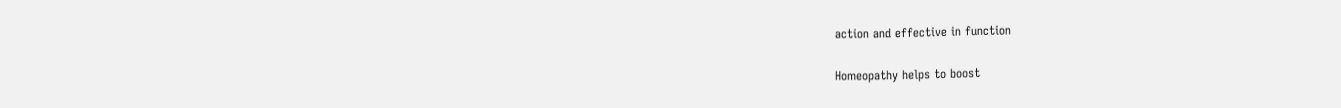action and effective in function

Homeopathy helps to boost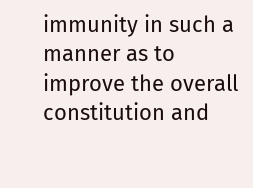immunity in such a manner as to improve the overall constitution and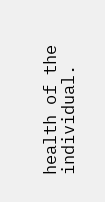health of the individual.